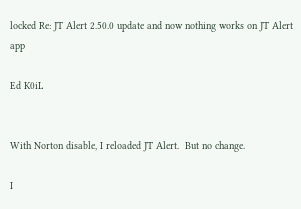locked Re: JT Alert 2.50.0 update and now nothing works on JT Alert app

Ed K0iL


With Norton disable, I reloaded JT Alert.  But no change.

I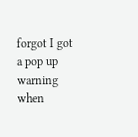forgot I got a pop up warning when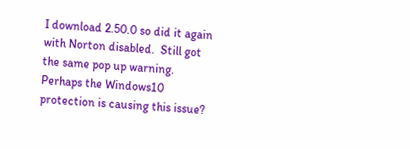I download 2.50.0 so did it again with Norton disabled.  Still got the same pop up warning.  Perhaps the Windows10 protection is causing this issue?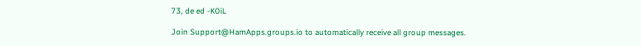73, de ed -K0iL

Join Support@HamApps.groups.io to automatically receive all group messages.